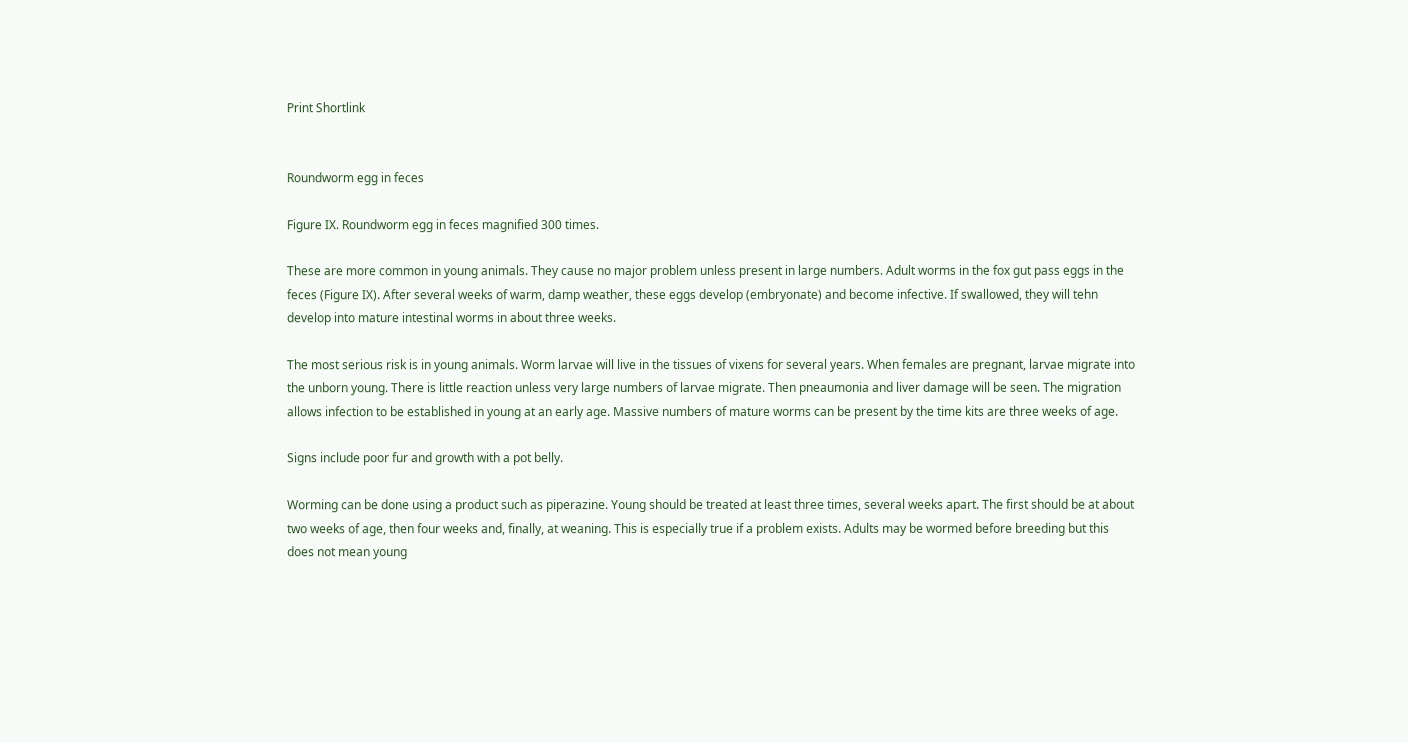Print Shortlink


Roundworm egg in feces

Figure IX. Roundworm egg in feces magnified 300 times.

These are more common in young animals. They cause no major problem unless present in large numbers. Adult worms in the fox gut pass eggs in the feces (Figure IX). After several weeks of warm, damp weather, these eggs develop (embryonate) and become infective. If swallowed, they will tehn develop into mature intestinal worms in about three weeks.

The most serious risk is in young animals. Worm larvae will live in the tissues of vixens for several years. When females are pregnant, larvae migrate into the unborn young. There is little reaction unless very large numbers of larvae migrate. Then pneaumonia and liver damage will be seen. The migration allows infection to be established in young at an early age. Massive numbers of mature worms can be present by the time kits are three weeks of age.

Signs include poor fur and growth with a pot belly.

Worming can be done using a product such as piperazine. Young should be treated at least three times, several weeks apart. The first should be at about two weeks of age, then four weeks and, finally, at weaning. This is especially true if a problem exists. Adults may be wormed before breeding but this does not mean young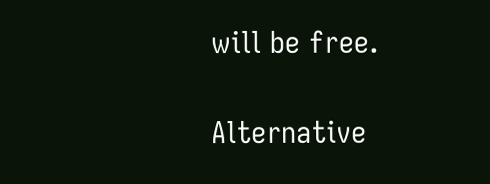will be free.

Alternative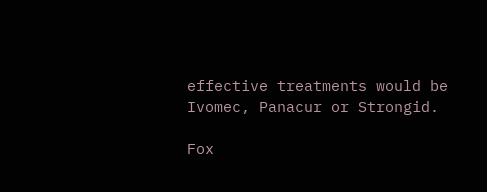effective treatments would be Ivomec, Panacur or Strongid.

Fox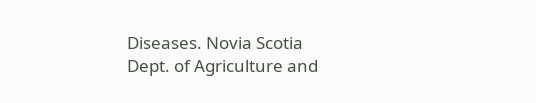Diseases. Novia Scotia Dept. of Agriculture and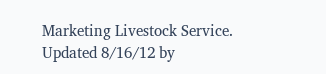Marketing Livestock Service. Updated 8/16/12 by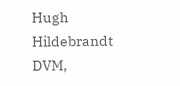Hugh Hildebrandt DVM,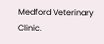Medford Veterinary Clinic.